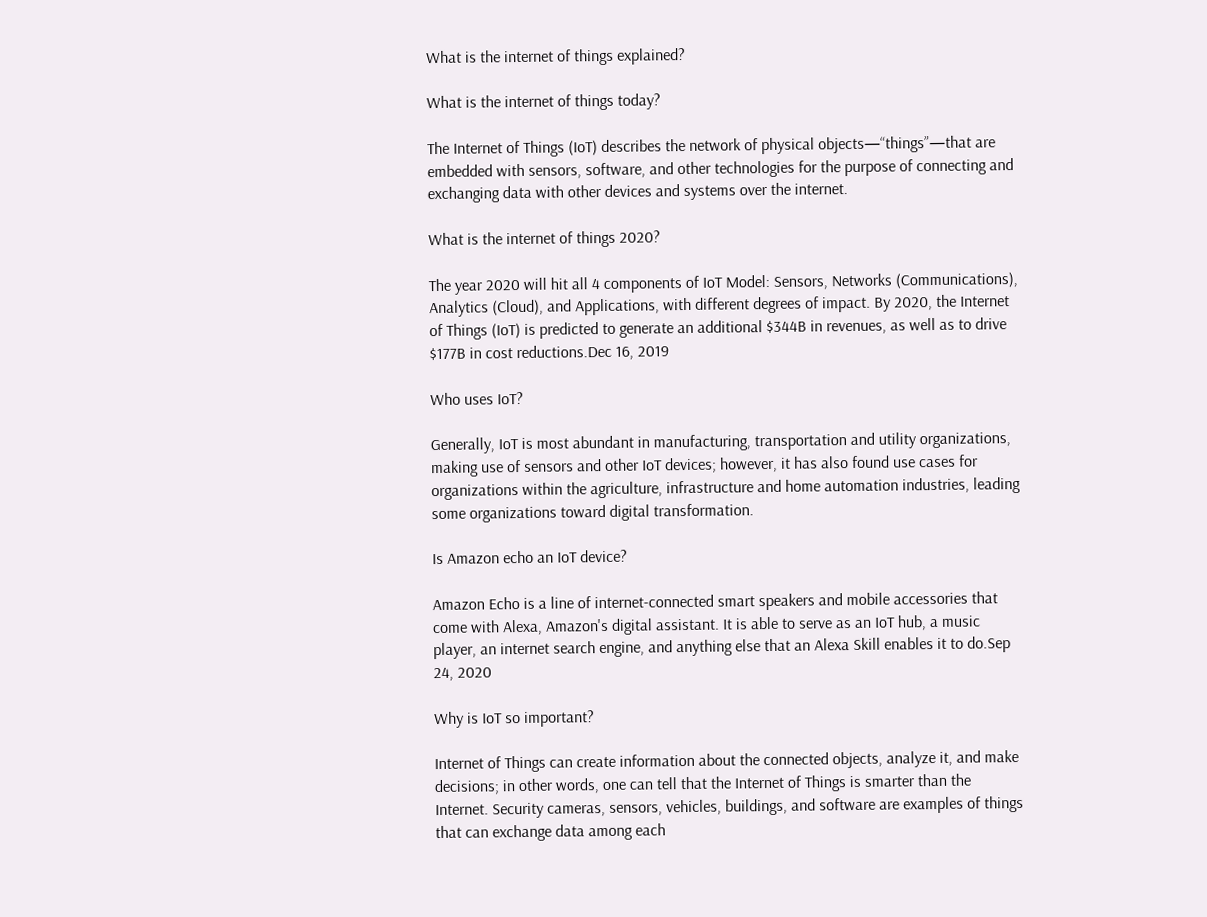What is the internet of things explained?

What is the internet of things today?

The Internet of Things (IoT) describes the network of physical objects—“things”—that are embedded with sensors, software, and other technologies for the purpose of connecting and exchanging data with other devices and systems over the internet.

What is the internet of things 2020?

The year 2020 will hit all 4 components of IoT Model: Sensors, Networks (Communications), Analytics (Cloud), and Applications, with different degrees of impact. By 2020, the Internet of Things (IoT) is predicted to generate an additional $344B in revenues, as well as to drive $177B in cost reductions.Dec 16, 2019

Who uses IoT?

Generally, IoT is most abundant in manufacturing, transportation and utility organizations, making use of sensors and other IoT devices; however, it has also found use cases for organizations within the agriculture, infrastructure and home automation industries, leading some organizations toward digital transformation.

Is Amazon echo an IoT device?

Amazon Echo is a line of internet-connected smart speakers and mobile accessories that come with Alexa, Amazon's digital assistant. It is able to serve as an IoT hub, a music player, an internet search engine, and anything else that an Alexa Skill enables it to do.Sep 24, 2020

Why is IoT so important?

Internet of Things can create information about the connected objects, analyze it, and make decisions; in other words, one can tell that the Internet of Things is smarter than the Internet. Security cameras, sensors, vehicles, buildings, and software are examples of things that can exchange data among each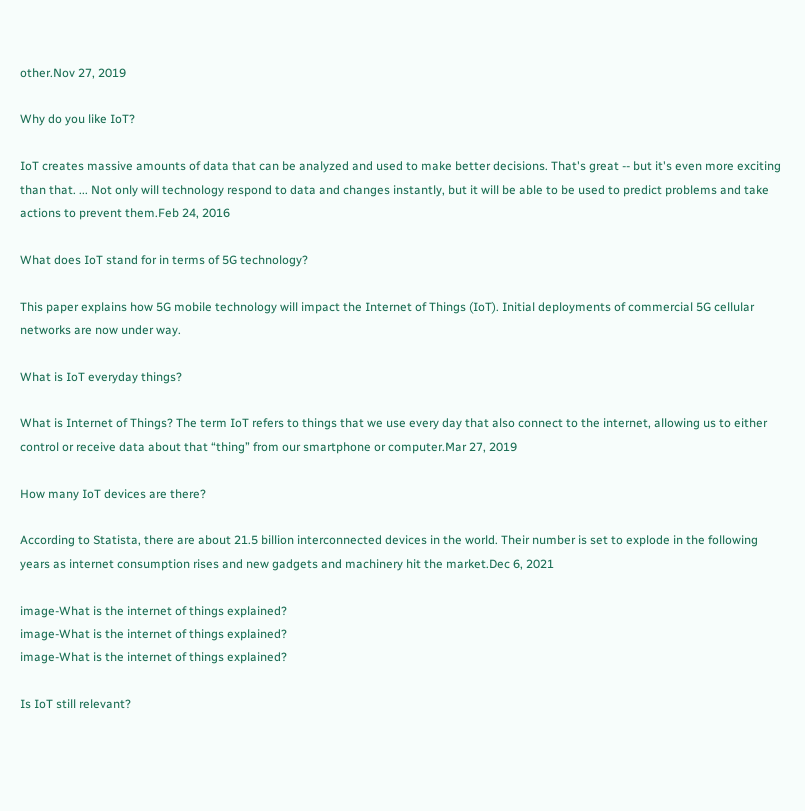other.Nov 27, 2019

Why do you like IoT?

IoT creates massive amounts of data that can be analyzed and used to make better decisions. That's great -- but it's even more exciting than that. ... Not only will technology respond to data and changes instantly, but it will be able to be used to predict problems and take actions to prevent them.Feb 24, 2016

What does IoT stand for in terms of 5G technology?

This paper explains how 5G mobile technology will impact the Internet of Things (IoT). Initial deployments of commercial 5G cellular networks are now under way.

What is IoT everyday things?

What is Internet of Things? The term IoT refers to things that we use every day that also connect to the internet, allowing us to either control or receive data about that “thing” from our smartphone or computer.Mar 27, 2019

How many IoT devices are there?

According to Statista, there are about 21.5 billion interconnected devices in the world. Their number is set to explode in the following years as internet consumption rises and new gadgets and machinery hit the market.Dec 6, 2021

image-What is the internet of things explained?
image-What is the internet of things explained?
image-What is the internet of things explained?

Is IoT still relevant?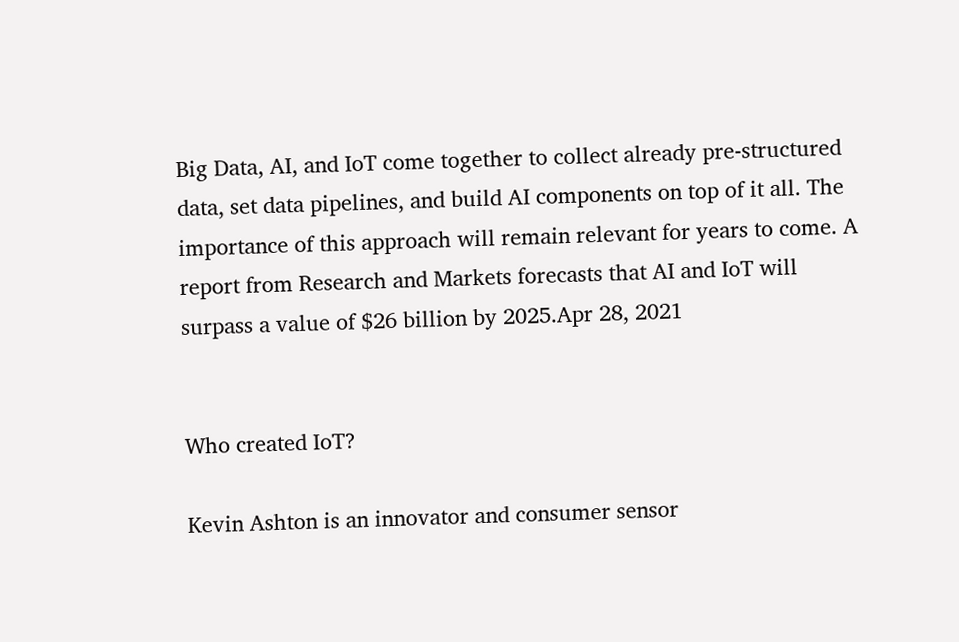Big Data, AI, and IoT come together to collect already pre-structured data, set data pipelines, and build AI components on top of it all. The importance of this approach will remain relevant for years to come. A report from Research and Markets forecasts that AI and IoT will surpass a value of $26 billion by 2025.Apr 28, 2021


Who created IoT?

Kevin Ashton is an innovator and consumer sensor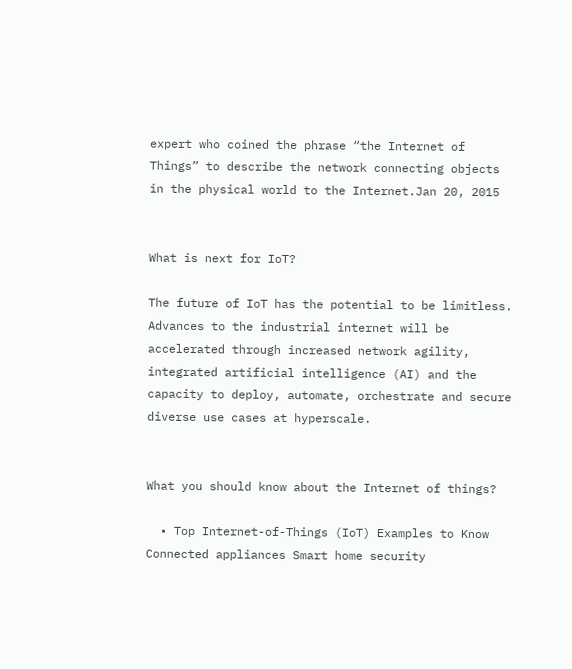expert who coined the phrase “the Internet of Things” to describe the network connecting objects in the physical world to the Internet.Jan 20, 2015


What is next for IoT?

The future of IoT has the potential to be limitless. Advances to the industrial internet will be accelerated through increased network agility, integrated artificial intelligence (AI) and the capacity to deploy, automate, orchestrate and secure diverse use cases at hyperscale.


What you should know about the Internet of things?

  • Top Internet-of-Things (IoT) Examples to Know Connected appliances Smart home security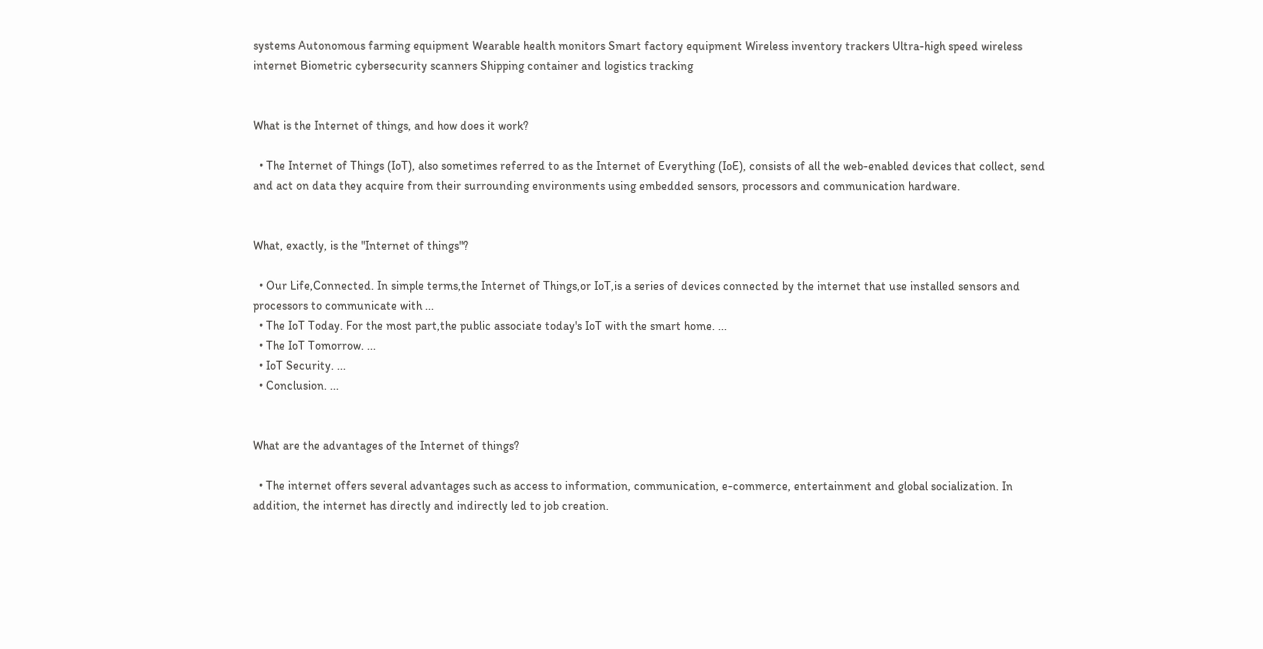systems Autonomous farming equipment Wearable health monitors Smart factory equipment Wireless inventory trackers Ultra-high speed wireless internet Biometric cybersecurity scanners Shipping container and logistics tracking


What is the Internet of things, and how does it work?

  • The Internet of Things (IoT), also sometimes referred to as the Internet of Everything (IoE), consists of all the web-enabled devices that collect, send and act on data they acquire from their surrounding environments using embedded sensors, processors and communication hardware.


What, exactly, is the "Internet of things"?

  • Our Life,Connected. In simple terms,the Internet of Things,or IoT,is a series of devices connected by the internet that use installed sensors and processors to communicate with ...
  • The IoT Today. For the most part,the public associate today's IoT with the smart home. ...
  • The IoT Tomorrow. ...
  • IoT Security. ...
  • Conclusion. ...


What are the advantages of the Internet of things?

  • The internet offers several advantages such as access to information, communication, e-commerce, entertainment and global socialization. In addition, the internet has directly and indirectly led to job creation.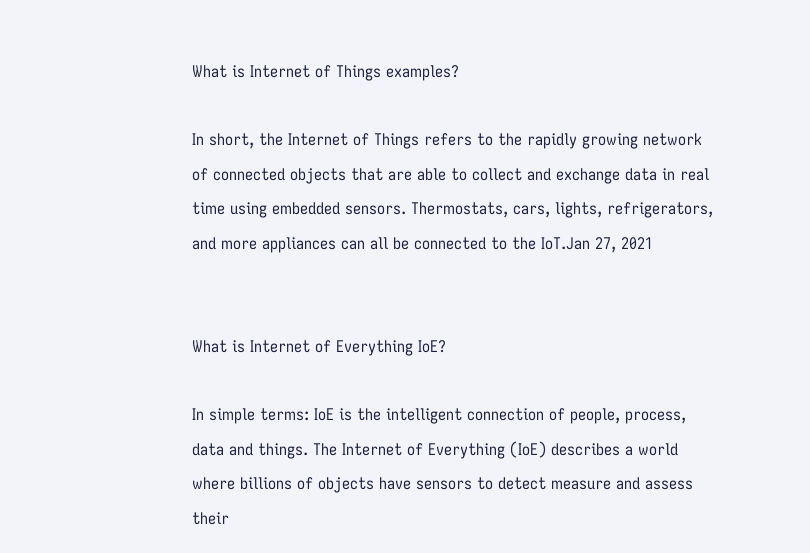What is Internet of Things examples?

In short, the Internet of Things refers to the rapidly growing network of connected objects that are able to collect and exchange data in real time using embedded sensors. Thermostats, cars, lights, refrigerators, and more appliances can all be connected to the IoT.Jan 27, 2021


What is Internet of Everything IoE?

In simple terms: IoE is the intelligent connection of people, process, data and things. The Internet of Everything (IoE) describes a world where billions of objects have sensors to detect measure and assess their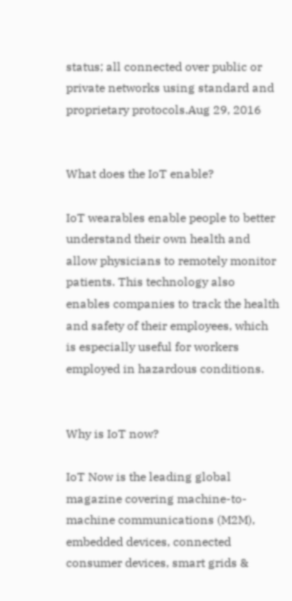status; all connected over public or private networks using standard and proprietary protocols.Aug 29, 2016


What does the IoT enable?

IoT wearables enable people to better understand their own health and allow physicians to remotely monitor patients. This technology also enables companies to track the health and safety of their employees, which is especially useful for workers employed in hazardous conditions.


Why is IoT now?

IoT Now is the leading global magazine covering machine-to-machine communications (M2M), embedded devices, connected consumer devices, smart grids &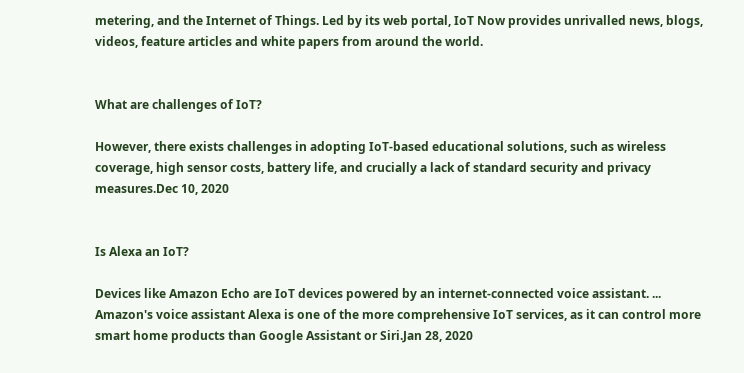metering, and the Internet of Things. Led by its web portal, IoT Now provides unrivalled news, blogs, videos, feature articles and white papers from around the world.


What are challenges of IoT?

However, there exists challenges in adopting IoT-based educational solutions, such as wireless coverage, high sensor costs, battery life, and crucially a lack of standard security and privacy measures.Dec 10, 2020


Is Alexa an IoT?

Devices like Amazon Echo are IoT devices powered by an internet-connected voice assistant. ... Amazon's voice assistant Alexa is one of the more comprehensive IoT services, as it can control more smart home products than Google Assistant or Siri.Jan 28, 2020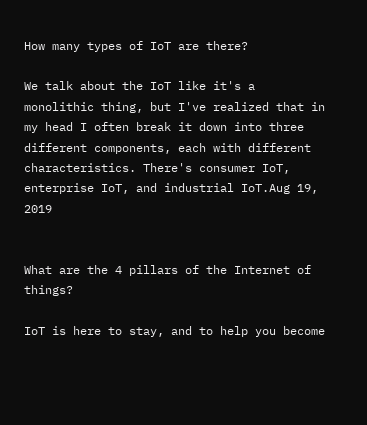How many types of IoT are there?

We talk about the IoT like it's a monolithic thing, but I've realized that in my head I often break it down into three different components, each with different characteristics. There's consumer IoT, enterprise IoT, and industrial IoT.Aug 19, 2019


What are the 4 pillars of the Internet of things?

IoT is here to stay, and to help you become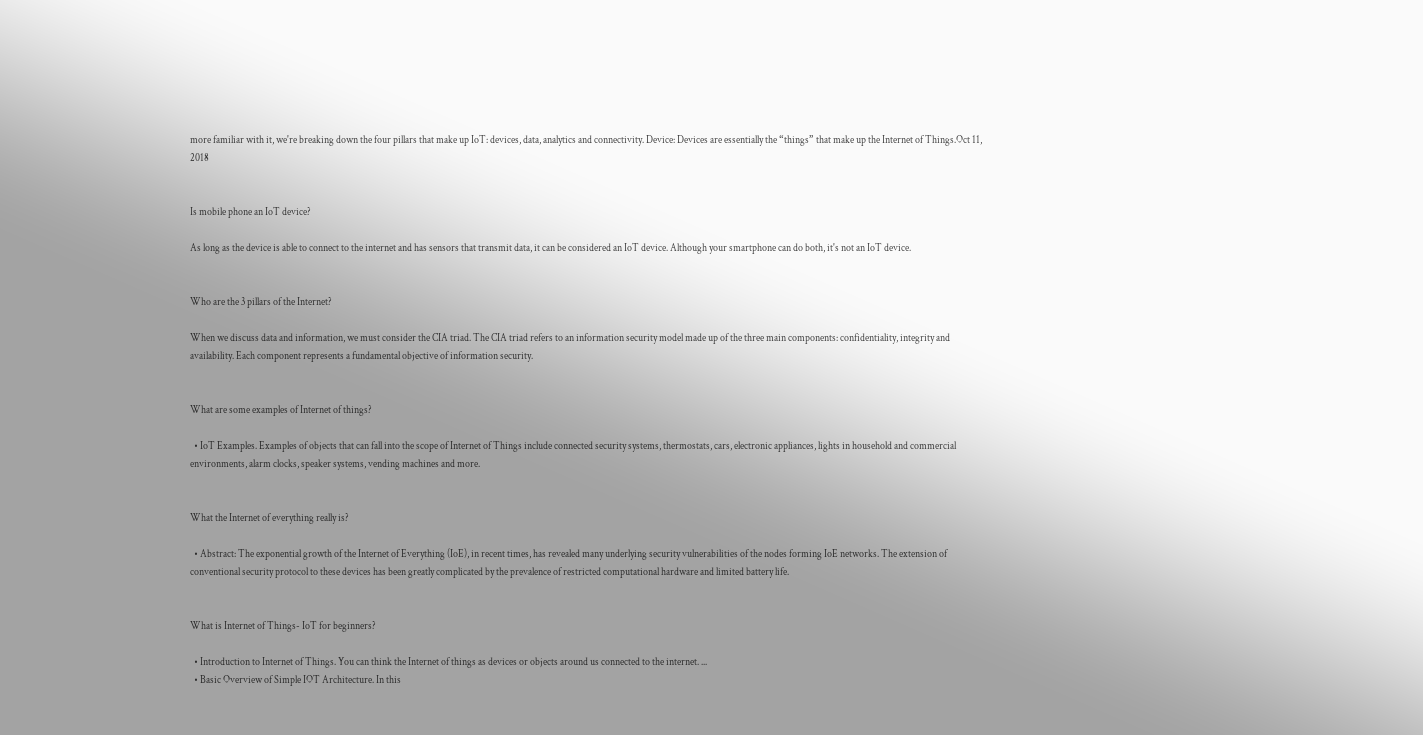more familiar with it, we're breaking down the four pillars that make up IoT: devices, data, analytics and connectivity. Device: Devices are essentially the “things” that make up the Internet of Things.Oct 11, 2018


Is mobile phone an IoT device?

As long as the device is able to connect to the internet and has sensors that transmit data, it can be considered an IoT device. Although your smartphone can do both, it's not an IoT device.


Who are the 3 pillars of the Internet?

When we discuss data and information, we must consider the CIA triad. The CIA triad refers to an information security model made up of the three main components: confidentiality, integrity and availability. Each component represents a fundamental objective of information security.


What are some examples of Internet of things?

  • IoT Examples. Examples of objects that can fall into the scope of Internet of Things include connected security systems, thermostats, cars, electronic appliances, lights in household and commercial environments, alarm clocks, speaker systems, vending machines and more.


What the Internet of everything really is?

  • Abstract: The exponential growth of the Internet of Everything (IoE), in recent times, has revealed many underlying security vulnerabilities of the nodes forming IoE networks. The extension of conventional security protocol to these devices has been greatly complicated by the prevalence of restricted computational hardware and limited battery life.


What is Internet of Things- IoT for beginners?

  • Introduction to Internet of Things. You can think the Internet of things as devices or objects around us connected to the internet. ...
  • Basic Overview of Simple IOT Architecture. In this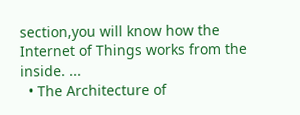section,you will know how the Internet of Things works from the inside. ...
  • The Architecture of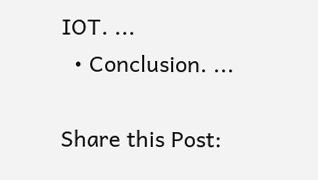IOT. ...
  • Conclusion. ...

Share this Post: